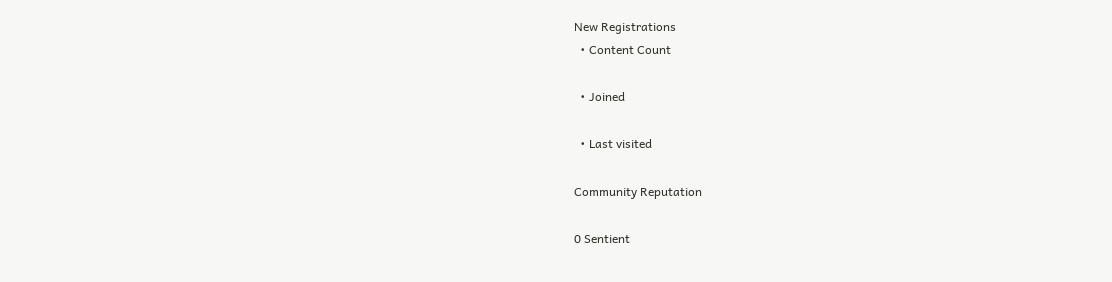New Registrations
  • Content Count

  • Joined

  • Last visited

Community Reputation

0 Sentient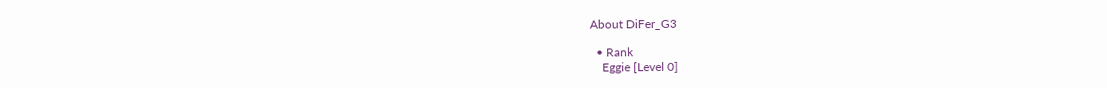About DiFer_G3

  • Rank
    Eggie [Level 0]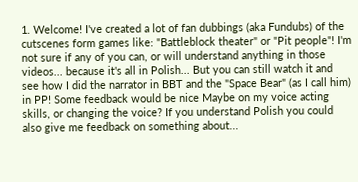1. Welcome! I've created a lot of fan dubbings (aka Fundubs) of the cutscenes form games like: "Battleblock theater" or "Pit people"! I'm not sure if any of you can, or will understand anything in those videos... because it's all in Polish... But you can still watch it and see how I did the narrator in BBT and the "Space Bear" (as I call him) in PP! Some feedback would be nice Maybe on my voice acting skills, or changing the voice? If you understand Polish you could also give me feedback on something about...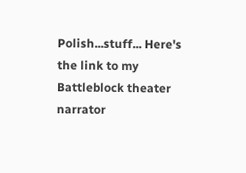Polish...stuff... Here's the link to my Battleblock theater narrator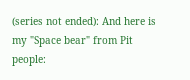(series not ended): And here is my "Space bear" from Pit people: